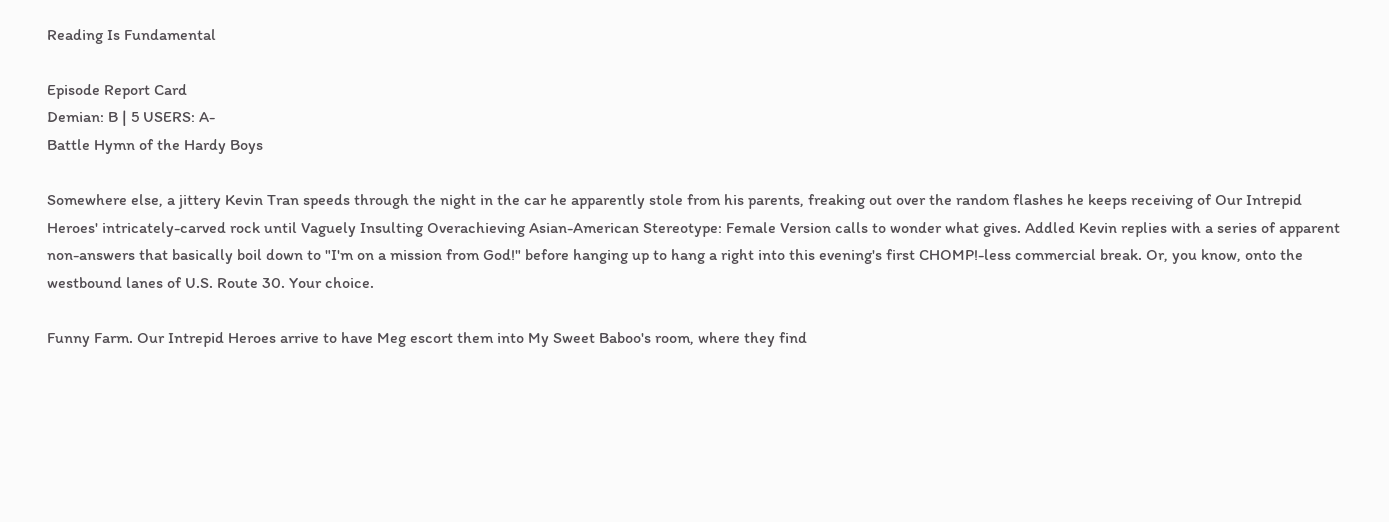Reading Is Fundamental

Episode Report Card
Demian: B | 5 USERS: A-
Battle Hymn of the Hardy Boys

Somewhere else, a jittery Kevin Tran speeds through the night in the car he apparently stole from his parents, freaking out over the random flashes he keeps receiving of Our Intrepid Heroes' intricately-carved rock until Vaguely Insulting Overachieving Asian-American Stereotype: Female Version calls to wonder what gives. Addled Kevin replies with a series of apparent non-answers that basically boil down to "I'm on a mission from God!" before hanging up to hang a right into this evening's first CHOMP!-less commercial break. Or, you know, onto the westbound lanes of U.S. Route 30. Your choice.

Funny Farm. Our Intrepid Heroes arrive to have Meg escort them into My Sweet Baboo's room, where they find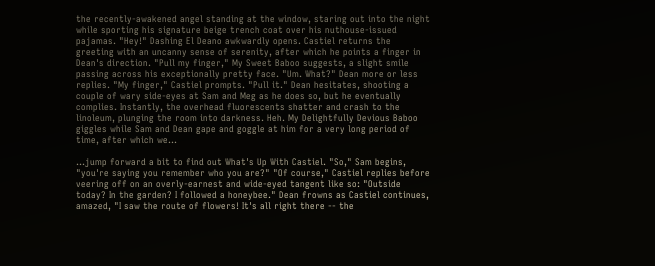the recently-awakened angel standing at the window, staring out into the night while sporting his signature beige trench coat over his nuthouse-issued pajamas. "Hey!" Dashing El Deano awkwardly opens. Castiel returns the greeting with an uncanny sense of serenity, after which he points a finger in Dean's direction. "Pull my finger," My Sweet Baboo suggests, a slight smile passing across his exceptionally pretty face. "Um. What?" Dean more or less replies. "My finger," Castiel prompts. "Pull it." Dean hesitates, shooting a couple of wary side-eyes at Sam and Meg as he does so, but he eventually complies. Instantly, the overhead fluorescents shatter and crash to the linoleum, plunging the room into darkness. Heh. My Delightfully Devious Baboo giggles while Sam and Dean gape and goggle at him for a very long period of time, after which we...

...jump forward a bit to find out What's Up With Castiel. "So," Sam begins, "you're saying you remember who you are?" "Of course," Castiel replies before veering off on an overly-earnest and wide-eyed tangent like so: "Outside today? In the garden? I followed a honeybee." Dean frowns as Castiel continues, amazed, "I saw the route of flowers! It's all right there -- the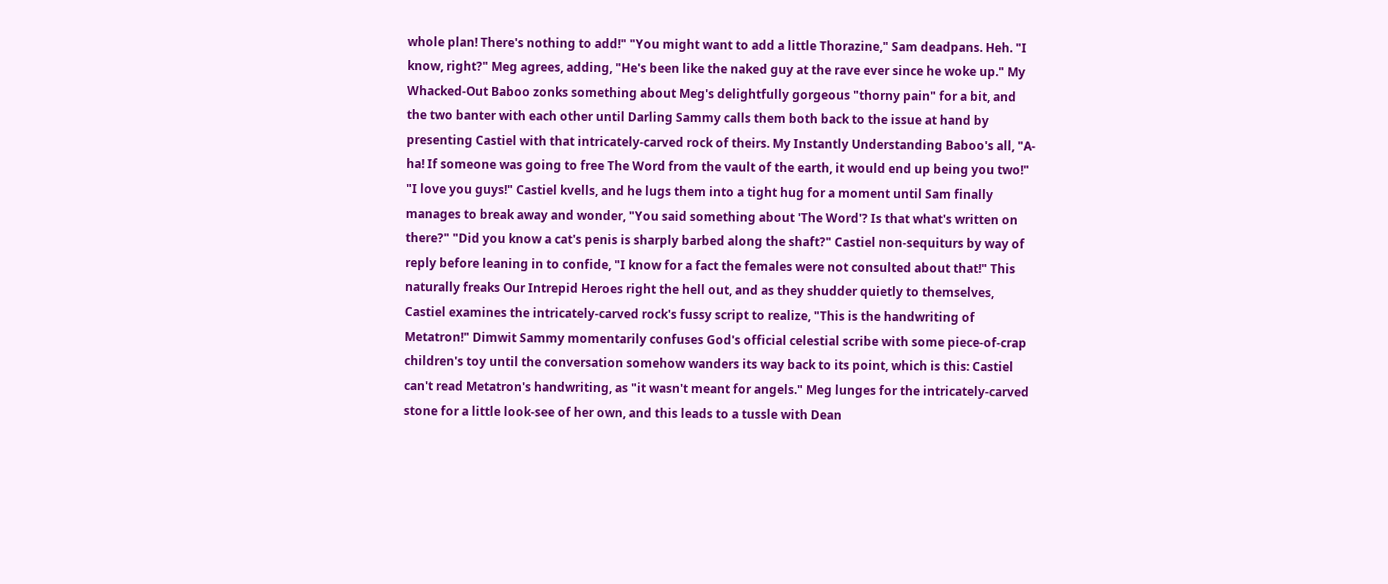whole plan! There's nothing to add!" "You might want to add a little Thorazine," Sam deadpans. Heh. "I know, right?" Meg agrees, adding, "He's been like the naked guy at the rave ever since he woke up." My Whacked-Out Baboo zonks something about Meg's delightfully gorgeous "thorny pain" for a bit, and the two banter with each other until Darling Sammy calls them both back to the issue at hand by presenting Castiel with that intricately-carved rock of theirs. My Instantly Understanding Baboo's all, "A-ha! If someone was going to free The Word from the vault of the earth, it would end up being you two!" "I love you guys!" Castiel kvells, and he lugs them into a tight hug for a moment until Sam finally manages to break away and wonder, "You said something about 'The Word'? Is that what's written on there?" "Did you know a cat's penis is sharply barbed along the shaft?" Castiel non-sequiturs by way of reply before leaning in to confide, "I know for a fact the females were not consulted about that!" This naturally freaks Our Intrepid Heroes right the hell out, and as they shudder quietly to themselves, Castiel examines the intricately-carved rock's fussy script to realize, "This is the handwriting of Metatron!" Dimwit Sammy momentarily confuses God's official celestial scribe with some piece-of-crap children's toy until the conversation somehow wanders its way back to its point, which is this: Castiel can't read Metatron's handwriting, as "it wasn't meant for angels." Meg lunges for the intricately-carved stone for a little look-see of her own, and this leads to a tussle with Dean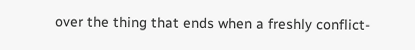over the thing that ends when a freshly conflict-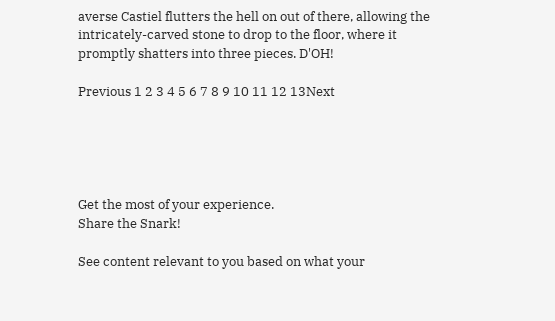averse Castiel flutters the hell on out of there, allowing the intricately-carved stone to drop to the floor, where it promptly shatters into three pieces. D'OH!

Previous 1 2 3 4 5 6 7 8 9 10 11 12 13Next





Get the most of your experience.
Share the Snark!

See content relevant to you based on what your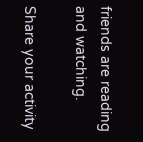friends are reading and watching.

Share your activity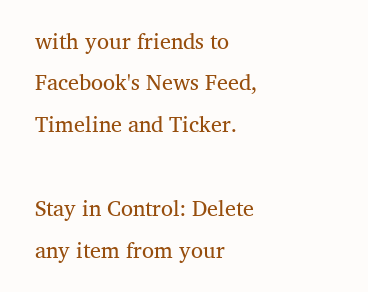with your friends to Facebook's News Feed, Timeline and Ticker.

Stay in Control: Delete any item from your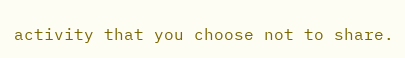activity that you choose not to share.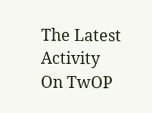The Latest Activity On TwOP